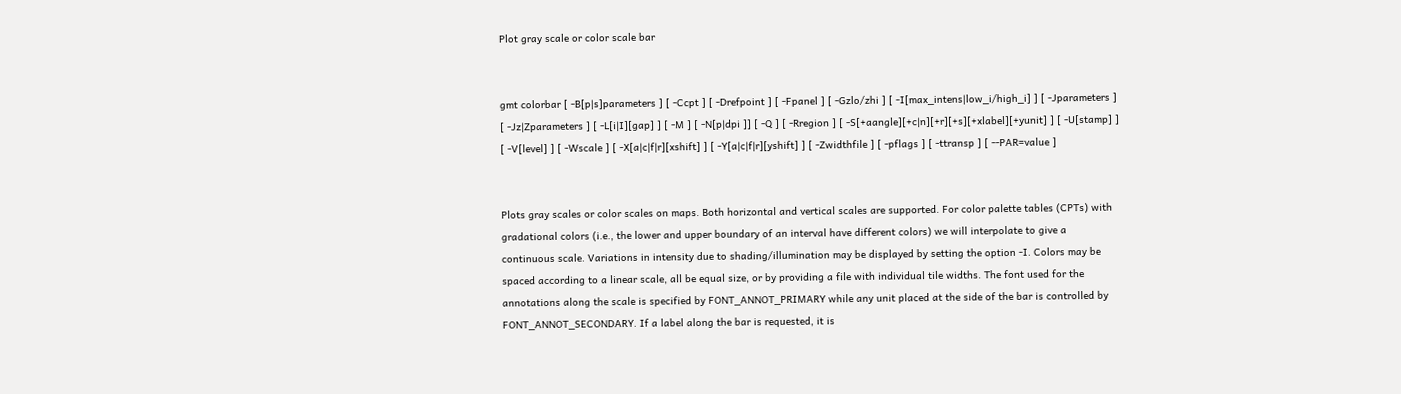Plot gray scale or color scale bar


gmt colorbar [ -B[p|s]parameters ] [ -Ccpt ] [ -Drefpoint ] [ -Fpanel ] [ -Gzlo/zhi ] [ -I[max_intens|low_i/high_i] ] [ -Jparameters ] [ -Jz|Zparameters ] [ -L[i|I][gap] ] [ -M ] [ -N[p|dpi ]] [ -Q ] [ -Rregion ] [ -S[+aangle][+c|n][+r][+s][+xlabel][+yunit] ] [ -U[stamp] ] [ -V[level] ] [ -Wscale ] [ -X[a|c|f|r][xshift] ] [ -Y[a|c|f|r][yshift] ] [ -Zwidthfile ] [ -pflags ] [ -ttransp ] [ --PAR=value ]


Plots gray scales or color scales on maps. Both horizontal and vertical scales are supported. For color palette tables (CPTs) with gradational colors (i.e., the lower and upper boundary of an interval have different colors) we will interpolate to give a continuous scale. Variations in intensity due to shading/illumination may be displayed by setting the option -I. Colors may be spaced according to a linear scale, all be equal size, or by providing a file with individual tile widths. The font used for the annotations along the scale is specified by FONT_ANNOT_PRIMARY while any unit placed at the side of the bar is controlled by FONT_ANNOT_SECONDARY. If a label along the bar is requested, it is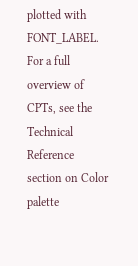plotted with FONT_LABEL. For a full overview of CPTs, see the Technical Reference section on Color palette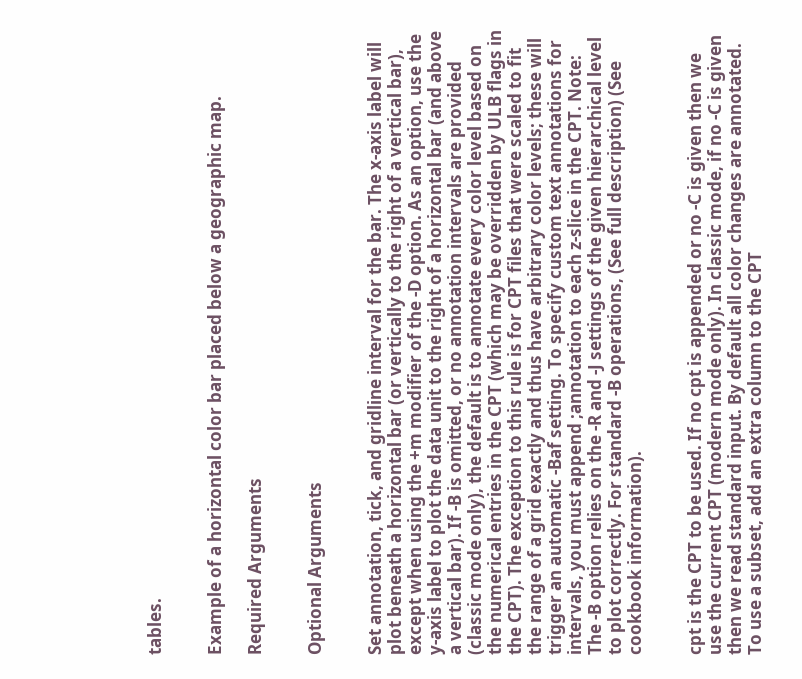tables.


Example of a horizontal color bar placed below a geographic map.

Required Arguments


Optional Arguments


Set annotation, tick, and gridline interval for the bar. The x-axis label will plot beneath a horizontal bar (or vertically to the right of a vertical bar), except when using the +m modifier of the -D option. As an option, use the y-axis label to plot the data unit to the right of a horizontal bar (and above a vertical bar). If -B is omitted, or no annotation intervals are provided (classic mode only), the default is to annotate every color level based on the numerical entries in the CPT (which may be overridden by ULB flags in the CPT). The exception to this rule is for CPT files that were scaled to fit the range of a grid exactly and thus have arbitrary color levels; these will trigger an automatic -Baf setting. To specify custom text annotations for intervals, you must append ;annotation to each z-slice in the CPT. Note: The -B option relies on the -R and -J settings of the given hierarchical level to plot correctly. For standard -B operations, (See full description) (See cookbook information).


cpt is the CPT to be used. If no cpt is appended or no -C is given then we use the current CPT (modern mode only). In classic mode, if no -C is given then we read standard input. By default all color changes are annotated. To use a subset, add an extra column to the CPT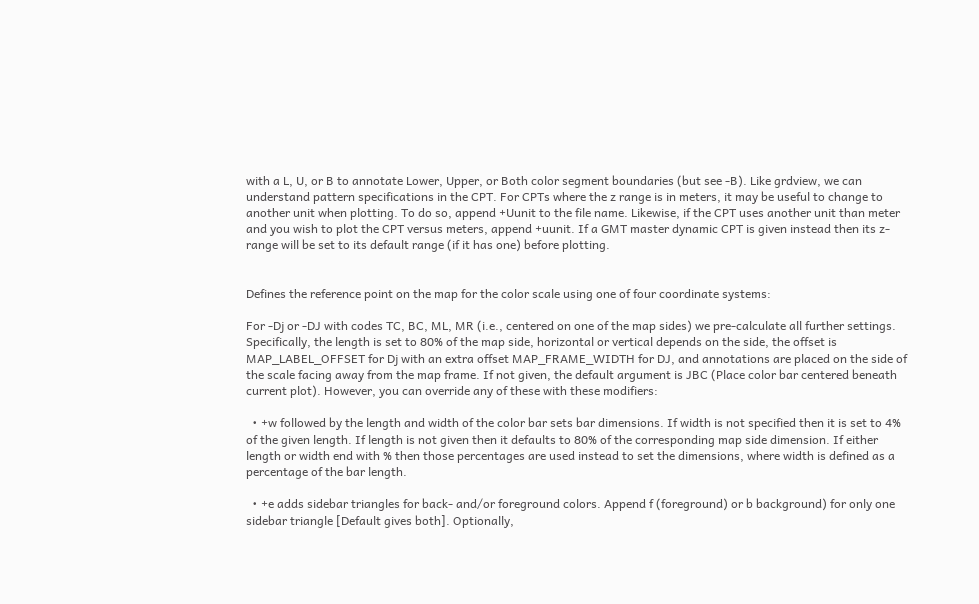with a L, U, or B to annotate Lower, Upper, or Both color segment boundaries (but see -B). Like grdview, we can understand pattern specifications in the CPT. For CPTs where the z range is in meters, it may be useful to change to another unit when plotting. To do so, append +Uunit to the file name. Likewise, if the CPT uses another unit than meter and you wish to plot the CPT versus meters, append +uunit. If a GMT master dynamic CPT is given instead then its z-range will be set to its default range (if it has one) before plotting.


Defines the reference point on the map for the color scale using one of four coordinate systems:

For -Dj or -DJ with codes TC, BC, ML, MR (i.e., centered on one of the map sides) we pre-calculate all further settings. Specifically, the length is set to 80% of the map side, horizontal or vertical depends on the side, the offset is MAP_LABEL_OFFSET for Dj with an extra offset MAP_FRAME_WIDTH for DJ, and annotations are placed on the side of the scale facing away from the map frame. If not given, the default argument is JBC (Place color bar centered beneath current plot). However, you can override any of these with these modifiers:

  • +w followed by the length and width of the color bar sets bar dimensions. If width is not specified then it is set to 4% of the given length. If length is not given then it defaults to 80% of the corresponding map side dimension. If either length or width end with % then those percentages are used instead to set the dimensions, where width is defined as a percentage of the bar length.

  • +e adds sidebar triangles for back- and/or foreground colors. Append f (foreground) or b background) for only one sidebar triangle [Default gives both]. Optionally,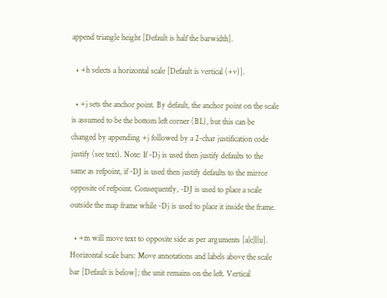append triangle height [Default is half the barwidth].

  • +h selects a horizontal scale [Default is vertical (+v)].

  • +j sets the anchor point. By default, the anchor point on the scale is assumed to be the bottom left corner (BL), but this can be changed by appending +j followed by a 2-char justification code justify (see text). Note: If -Dj is used then justify defaults to the same as refpoint, if -DJ is used then justify defaults to the mirror opposite of refpoint. Consequently, -DJ is used to place a scale outside the map frame while -Dj is used to place it inside the frame.

  • +m will move text to opposite side as per arguments [a|c|l|u]. Horizontal scale bars: Move annotations and labels above the scale bar [Default is below]; the unit remains on the left. Vertical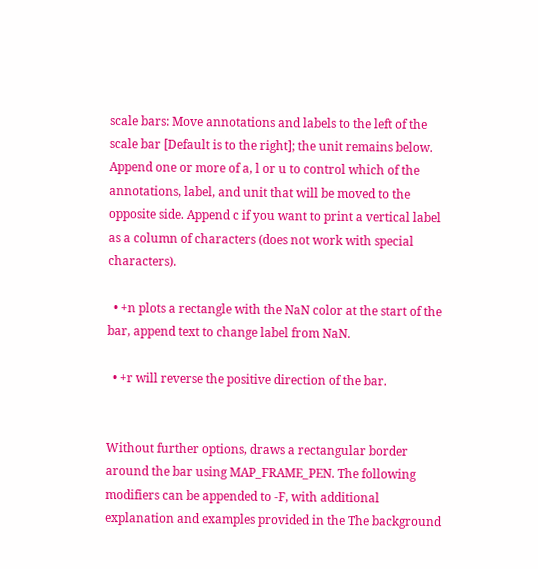scale bars: Move annotations and labels to the left of the scale bar [Default is to the right]; the unit remains below. Append one or more of a, l or u to control which of the annotations, label, and unit that will be moved to the opposite side. Append c if you want to print a vertical label as a column of characters (does not work with special characters).

  • +n plots a rectangle with the NaN color at the start of the bar, append text to change label from NaN.

  • +r will reverse the positive direction of the bar.


Without further options, draws a rectangular border around the bar using MAP_FRAME_PEN. The following modifiers can be appended to -F, with additional explanation and examples provided in the The background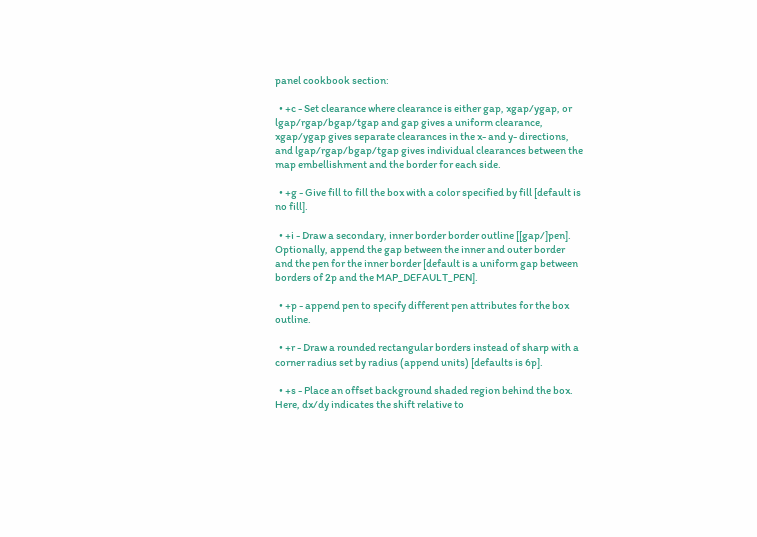panel cookbook section:

  • +c - Set clearance where clearance is either gap, xgap/ygap, or lgap/rgap/bgap/tgap and gap gives a uniform clearance, xgap/ygap gives separate clearances in the x- and y- directions, and lgap/rgap/bgap/tgap gives individual clearances between the map embellishment and the border for each side.

  • +g - Give fill to fill the box with a color specified by fill [default is no fill].

  • +i - Draw a secondary, inner border border outline [[gap/]pen]. Optionally, append the gap between the inner and outer border and the pen for the inner border [default is a uniform gap between borders of 2p and the MAP_DEFAULT_PEN].

  • +p - append pen to specify different pen attributes for the box outline.

  • +r - Draw a rounded rectangular borders instead of sharp with a corner radius set by radius (append units) [defaults is 6p].

  • +s - Place an offset background shaded region behind the box. Here, dx/dy indicates the shift relative to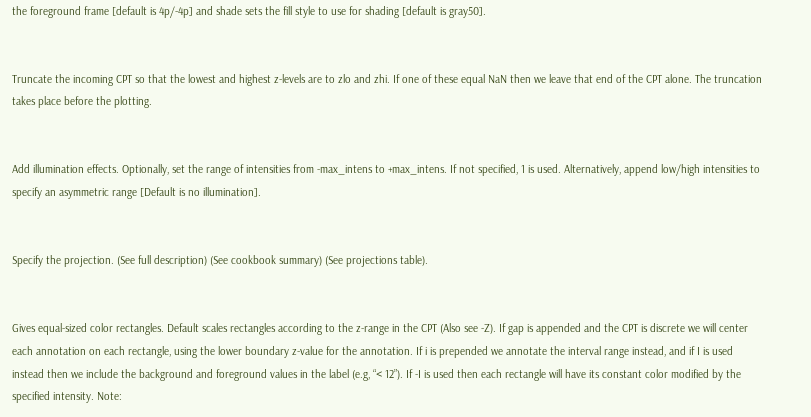the foreground frame [default is 4p/-4p] and shade sets the fill style to use for shading [default is gray50].


Truncate the incoming CPT so that the lowest and highest z-levels are to zlo and zhi. If one of these equal NaN then we leave that end of the CPT alone. The truncation takes place before the plotting.


Add illumination effects. Optionally, set the range of intensities from -max_intens to +max_intens. If not specified, 1 is used. Alternatively, append low/high intensities to specify an asymmetric range [Default is no illumination].


Specify the projection. (See full description) (See cookbook summary) (See projections table).


Gives equal-sized color rectangles. Default scales rectangles according to the z-range in the CPT (Also see -Z). If gap is appended and the CPT is discrete we will center each annotation on each rectangle, using the lower boundary z-value for the annotation. If i is prepended we annotate the interval range instead, and if I is used instead then we include the background and foreground values in the label (e.g, “< 12”). If -I is used then each rectangle will have its constant color modified by the specified intensity. Note: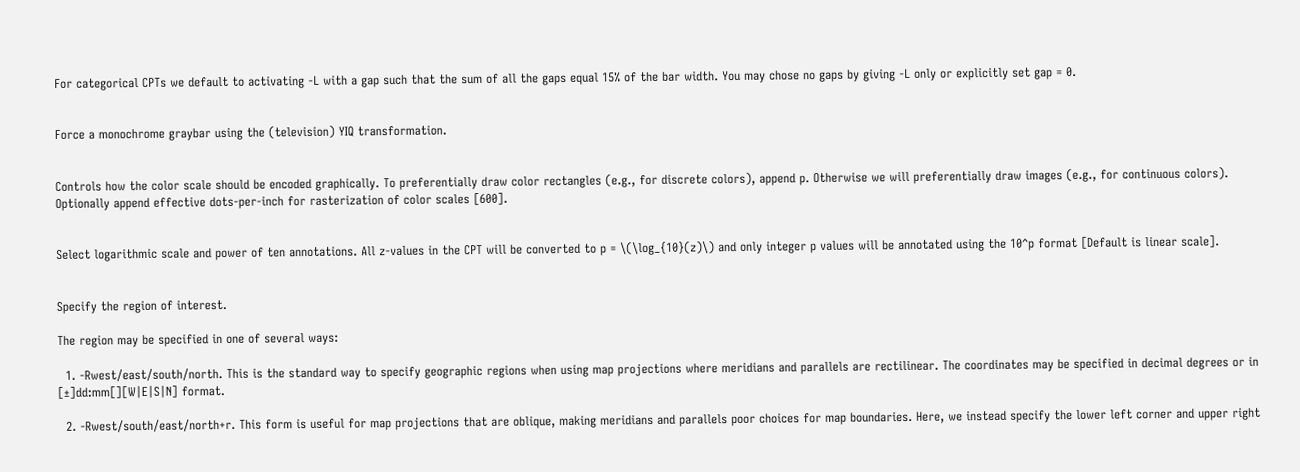For categorical CPTs we default to activating -L with a gap such that the sum of all the gaps equal 15% of the bar width. You may chose no gaps by giving -L only or explicitly set gap = 0.


Force a monochrome graybar using the (television) YIQ transformation.


Controls how the color scale should be encoded graphically. To preferentially draw color rectangles (e.g., for discrete colors), append p. Otherwise we will preferentially draw images (e.g., for continuous colors). Optionally append effective dots-per-inch for rasterization of color scales [600].


Select logarithmic scale and power of ten annotations. All z-values in the CPT will be converted to p = \(\log_{10}(z)\) and only integer p values will be annotated using the 10^p format [Default is linear scale].


Specify the region of interest.

The region may be specified in one of several ways:

  1. -Rwest/east/south/north. This is the standard way to specify geographic regions when using map projections where meridians and parallels are rectilinear. The coordinates may be specified in decimal degrees or in [±]dd:mm[][W|E|S|N] format.

  2. -Rwest/south/east/north+r. This form is useful for map projections that are oblique, making meridians and parallels poor choices for map boundaries. Here, we instead specify the lower left corner and upper right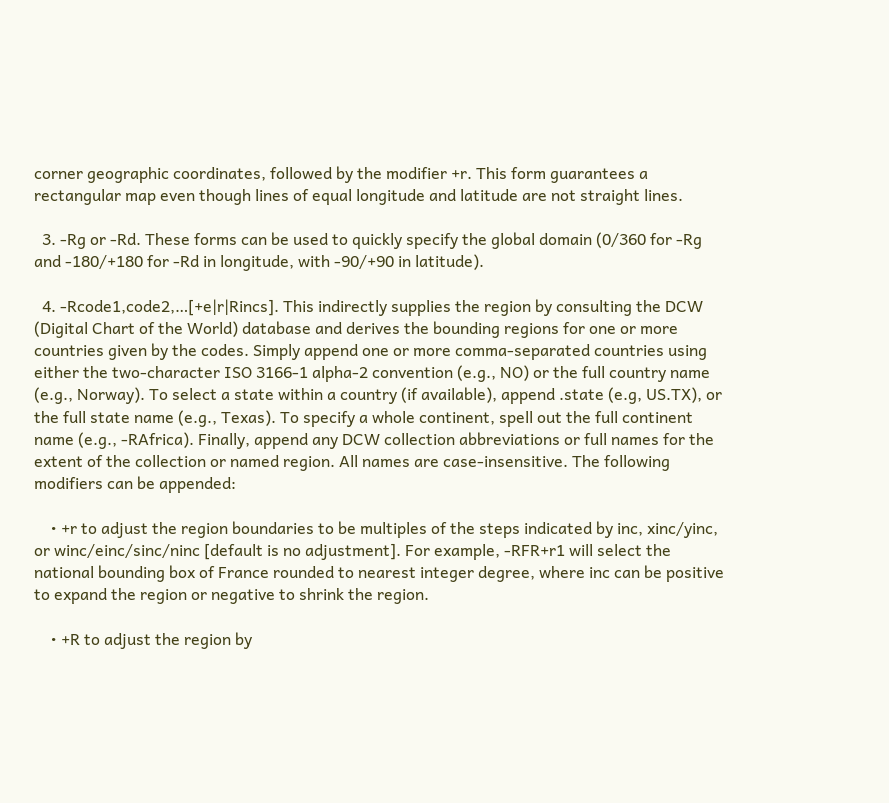corner geographic coordinates, followed by the modifier +r. This form guarantees a rectangular map even though lines of equal longitude and latitude are not straight lines.

  3. -Rg or -Rd. These forms can be used to quickly specify the global domain (0/360 for -Rg and -180/+180 for -Rd in longitude, with -90/+90 in latitude).

  4. -Rcode1,code2,…[+e|r|Rincs]. This indirectly supplies the region by consulting the DCW (Digital Chart of the World) database and derives the bounding regions for one or more countries given by the codes. Simply append one or more comma-separated countries using either the two-character ISO 3166-1 alpha-2 convention (e.g., NO) or the full country name (e.g., Norway). To select a state within a country (if available), append .state (e.g, US.TX), or the full state name (e.g., Texas). To specify a whole continent, spell out the full continent name (e.g., -RAfrica). Finally, append any DCW collection abbreviations or full names for the extent of the collection or named region. All names are case-insensitive. The following modifiers can be appended:

    • +r to adjust the region boundaries to be multiples of the steps indicated by inc, xinc/yinc, or winc/einc/sinc/ninc [default is no adjustment]. For example, -RFR+r1 will select the national bounding box of France rounded to nearest integer degree, where inc can be positive to expand the region or negative to shrink the region.

    • +R to adjust the region by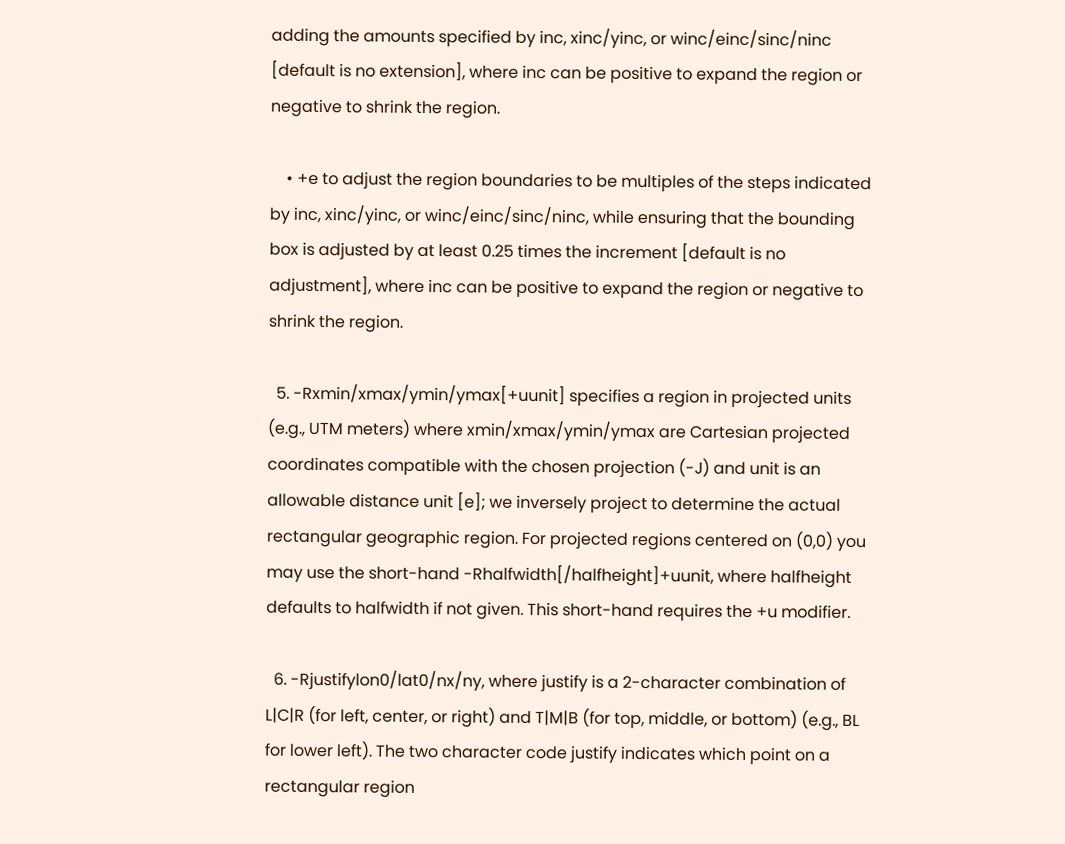adding the amounts specified by inc, xinc/yinc, or winc/einc/sinc/ninc [default is no extension], where inc can be positive to expand the region or negative to shrink the region.

    • +e to adjust the region boundaries to be multiples of the steps indicated by inc, xinc/yinc, or winc/einc/sinc/ninc, while ensuring that the bounding box is adjusted by at least 0.25 times the increment [default is no adjustment], where inc can be positive to expand the region or negative to shrink the region.

  5. -Rxmin/xmax/ymin/ymax[+uunit] specifies a region in projected units (e.g., UTM meters) where xmin/xmax/ymin/ymax are Cartesian projected coordinates compatible with the chosen projection (-J) and unit is an allowable distance unit [e]; we inversely project to determine the actual rectangular geographic region. For projected regions centered on (0,0) you may use the short-hand -Rhalfwidth[/halfheight]+uunit, where halfheight defaults to halfwidth if not given. This short-hand requires the +u modifier.

  6. -Rjustifylon0/lat0/nx/ny, where justify is a 2-character combination of L|C|R (for left, center, or right) and T|M|B (for top, middle, or bottom) (e.g., BL for lower left). The two character code justify indicates which point on a rectangular region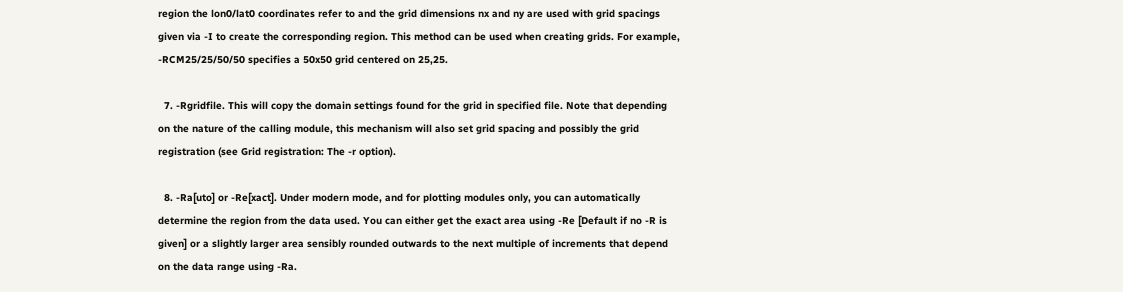region the lon0/lat0 coordinates refer to and the grid dimensions nx and ny are used with grid spacings given via -I to create the corresponding region. This method can be used when creating grids. For example, -RCM25/25/50/50 specifies a 50x50 grid centered on 25,25.

  7. -Rgridfile. This will copy the domain settings found for the grid in specified file. Note that depending on the nature of the calling module, this mechanism will also set grid spacing and possibly the grid registration (see Grid registration: The -r option).

  8. -Ra[uto] or -Re[xact]. Under modern mode, and for plotting modules only, you can automatically determine the region from the data used. You can either get the exact area using -Re [Default if no -R is given] or a slightly larger area sensibly rounded outwards to the next multiple of increments that depend on the data range using -Ra.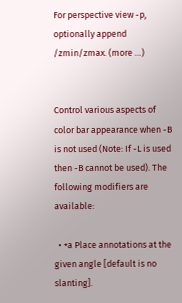For perspective view -p, optionally append /zmin/zmax. (more …)


Control various aspects of color bar appearance when -B is not used (Note: If -L is used then -B cannot be used). The following modifiers are available:

  • +a Place annotations at the given angle [default is no slanting].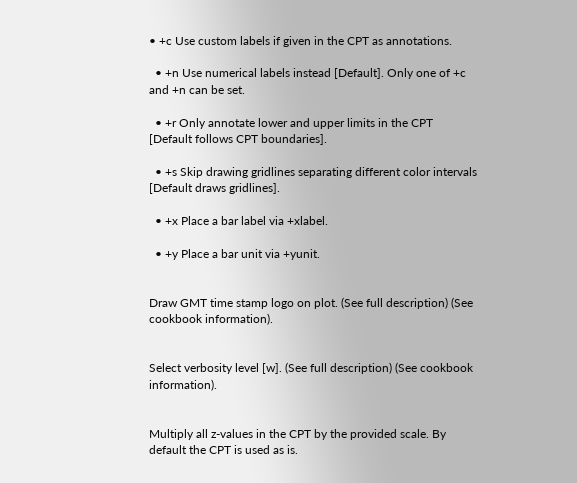• +c Use custom labels if given in the CPT as annotations.

  • +n Use numerical labels instead [Default]. Only one of +c and +n can be set.

  • +r Only annotate lower and upper limits in the CPT [Default follows CPT boundaries].

  • +s Skip drawing gridlines separating different color intervals [Default draws gridlines].

  • +x Place a bar label via +xlabel.

  • +y Place a bar unit via +yunit.


Draw GMT time stamp logo on plot. (See full description) (See cookbook information).


Select verbosity level [w]. (See full description) (See cookbook information).


Multiply all z-values in the CPT by the provided scale. By default the CPT is used as is.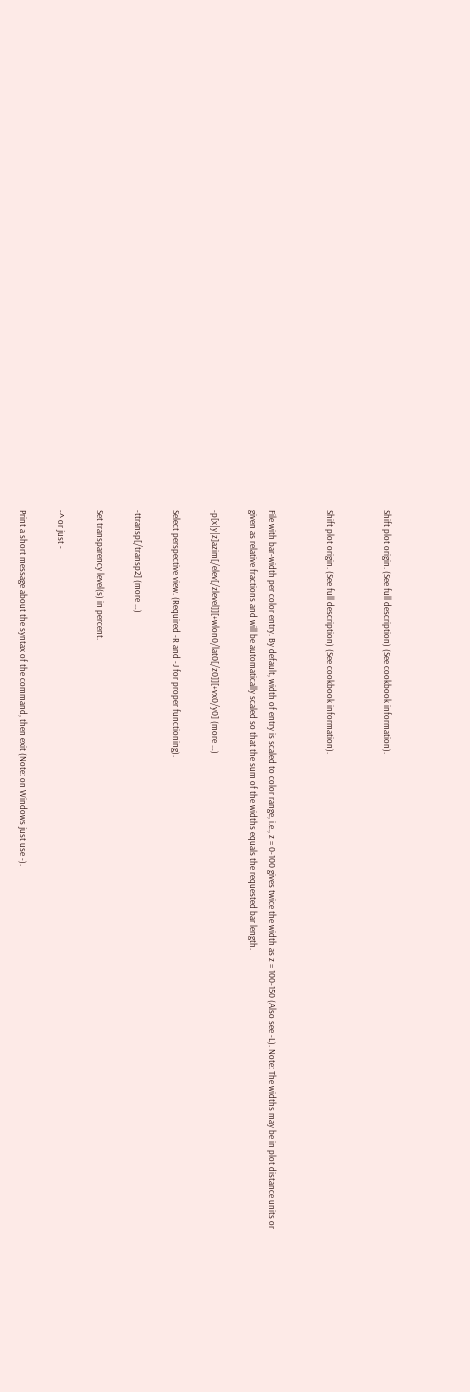Shift plot origin. (See full description) (See cookbook information).


Shift plot origin. (See full description) (See cookbook information).


File with bar-width per color entry. By default, width of entry is scaled to color range, i.e., z = 0-100 gives twice the width as z = 100-150 (Also see -L). Note: The widths may be in plot distance units or given as relative fractions and will be automatically scaled so that the sum of the widths equals the requested bar length.

-p[x|y|z]azim[/elev[/zlevel]][+wlon0/lat0[/z0]][+vx0/y0] (more …)

Select perspective view. (Required -R and -J for proper functioning).

-ttransp[/transp2] (more …)

Set transparency level(s) in percent.

-^ or just -

Print a short message about the syntax of the command, then exit (Note: on Windows just use -).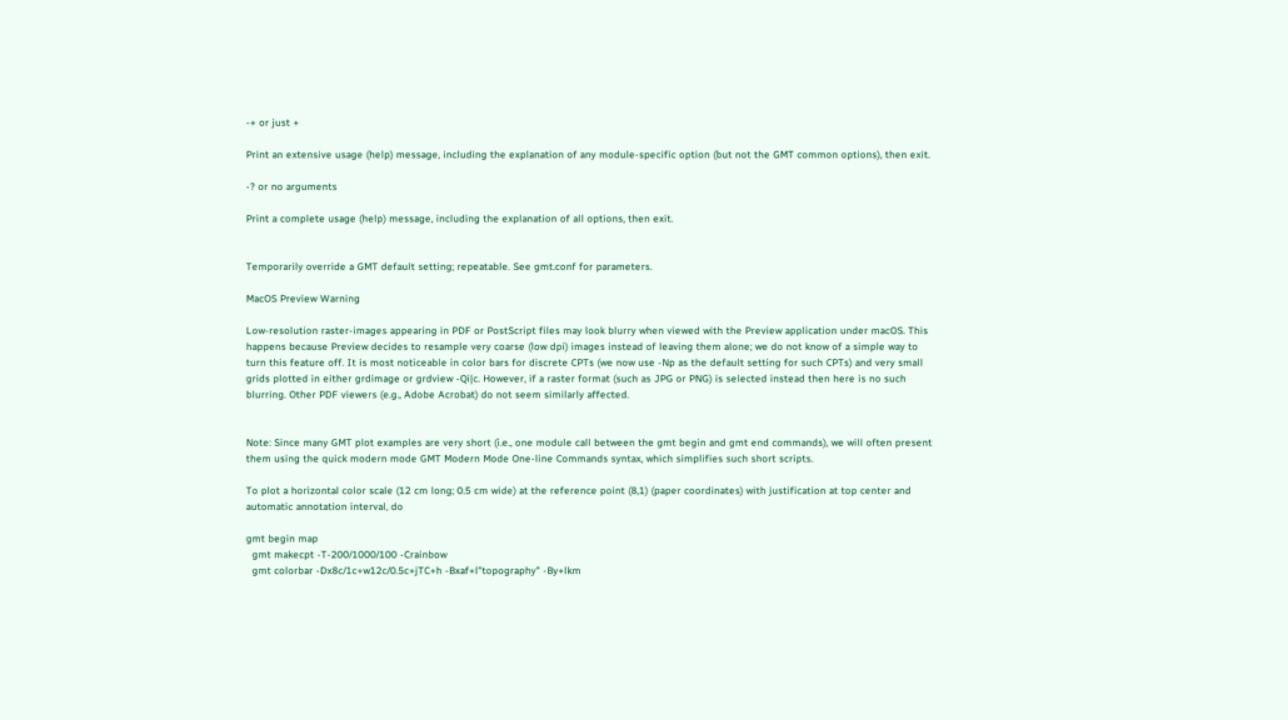-+ or just +

Print an extensive usage (help) message, including the explanation of any module-specific option (but not the GMT common options), then exit.

-? or no arguments

Print a complete usage (help) message, including the explanation of all options, then exit.


Temporarily override a GMT default setting; repeatable. See gmt.conf for parameters.

MacOS Preview Warning

Low-resolution raster-images appearing in PDF or PostScript files may look blurry when viewed with the Preview application under macOS. This happens because Preview decides to resample very coarse (low dpi) images instead of leaving them alone; we do not know of a simple way to turn this feature off. It is most noticeable in color bars for discrete CPTs (we now use -Np as the default setting for such CPTs) and very small grids plotted in either grdimage or grdview -Qi|c. However, if a raster format (such as JPG or PNG) is selected instead then here is no such blurring. Other PDF viewers (e.g., Adobe Acrobat) do not seem similarly affected.


Note: Since many GMT plot examples are very short (i.e., one module call between the gmt begin and gmt end commands), we will often present them using the quick modern mode GMT Modern Mode One-line Commands syntax, which simplifies such short scripts.

To plot a horizontal color scale (12 cm long; 0.5 cm wide) at the reference point (8,1) (paper coordinates) with justification at top center and automatic annotation interval, do

gmt begin map
  gmt makecpt -T-200/1000/100 -Crainbow
  gmt colorbar -Dx8c/1c+w12c/0.5c+jTC+h -Bxaf+l"topography" -By+lkm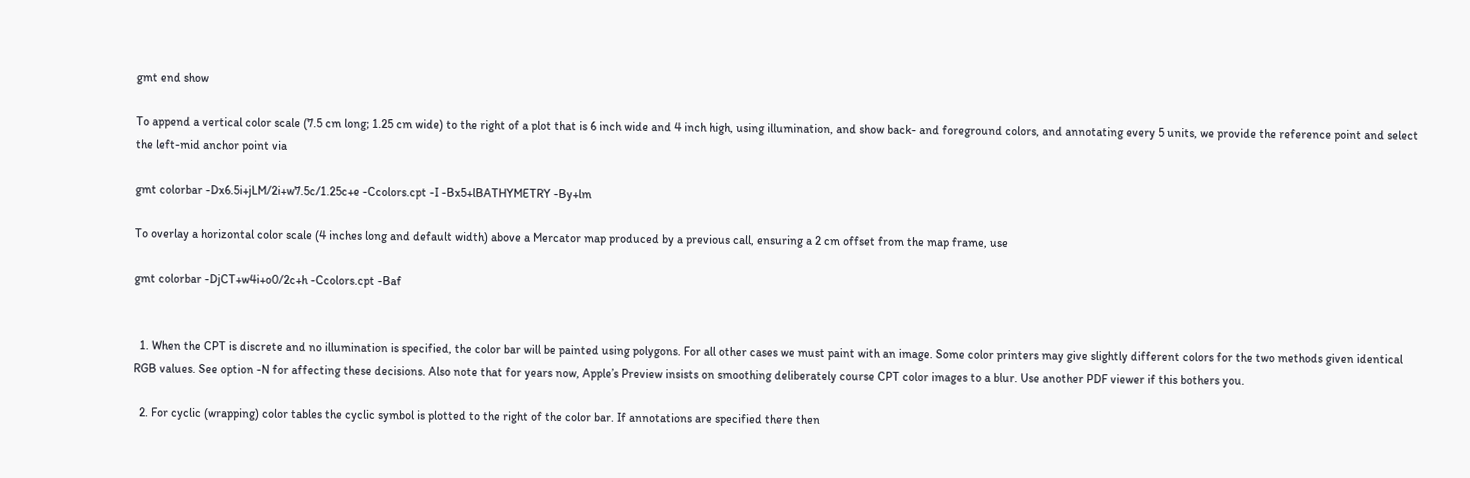gmt end show

To append a vertical color scale (7.5 cm long; 1.25 cm wide) to the right of a plot that is 6 inch wide and 4 inch high, using illumination, and show back- and foreground colors, and annotating every 5 units, we provide the reference point and select the left-mid anchor point via

gmt colorbar -Dx6.5i+jLM/2i+w7.5c/1.25c+e -Ccolors.cpt -I -Bx5+lBATHYMETRY -By+lm

To overlay a horizontal color scale (4 inches long and default width) above a Mercator map produced by a previous call, ensuring a 2 cm offset from the map frame, use

gmt colorbar -DjCT+w4i+o0/2c+h -Ccolors.cpt -Baf


  1. When the CPT is discrete and no illumination is specified, the color bar will be painted using polygons. For all other cases we must paint with an image. Some color printers may give slightly different colors for the two methods given identical RGB values. See option -N for affecting these decisions. Also note that for years now, Apple’s Preview insists on smoothing deliberately course CPT color images to a blur. Use another PDF viewer if this bothers you.

  2. For cyclic (wrapping) color tables the cyclic symbol is plotted to the right of the color bar. If annotations are specified there then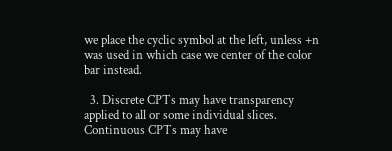we place the cyclic symbol at the left, unless +n was used in which case we center of the color bar instead.

  3. Discrete CPTs may have transparency applied to all or some individual slices. Continuous CPTs may have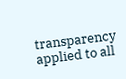transparency applied to all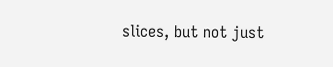slices, but not just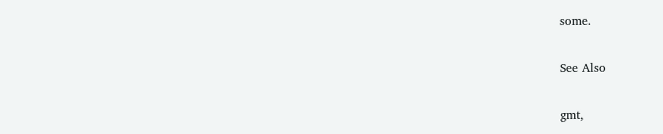some.

See Also

gmt,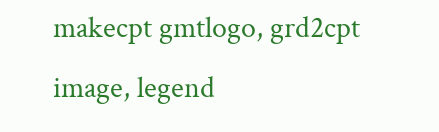makecpt gmtlogo, grd2cpt image, legend